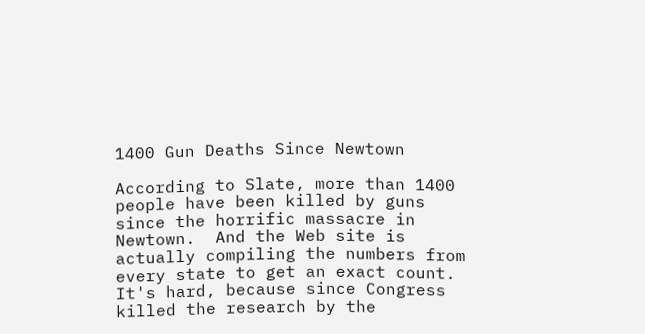1400 Gun Deaths Since Newtown

According to Slate, more than 1400 people have been killed by guns since the horrific massacre in Newtown.  And the Web site is actually compiling the numbers from every state to get an exact count. It's hard, because since Congress killed the research by the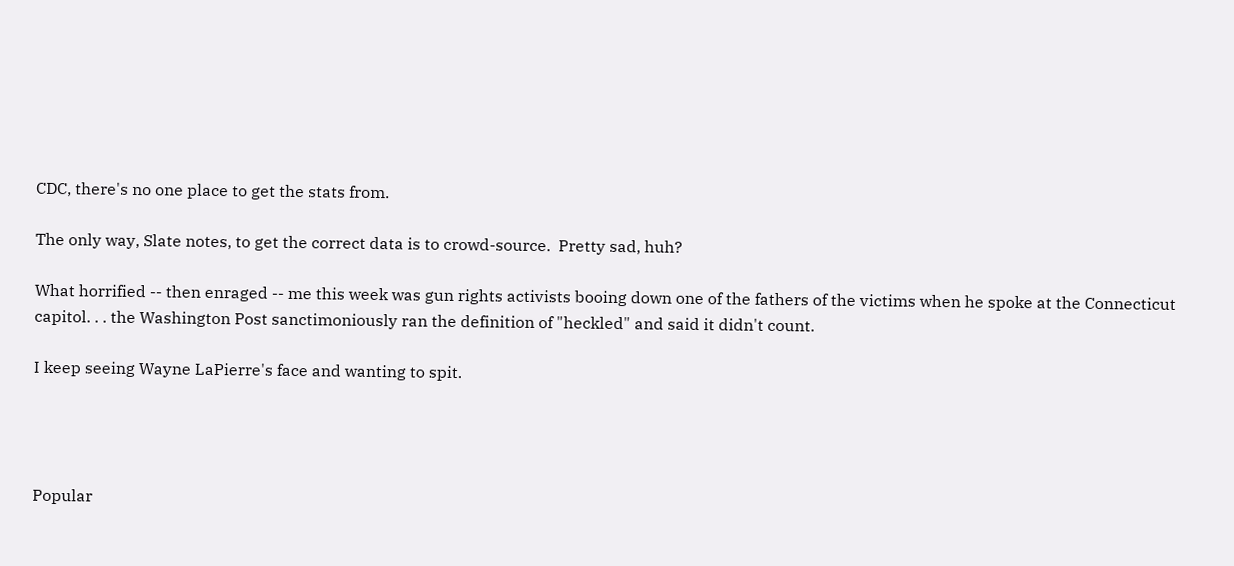CDC, there's no one place to get the stats from.

The only way, Slate notes, to get the correct data is to crowd-source.  Pretty sad, huh?

What horrified -- then enraged -- me this week was gun rights activists booing down one of the fathers of the victims when he spoke at the Connecticut capitol. . . the Washington Post sanctimoniously ran the definition of "heckled" and said it didn't count.

I keep seeing Wayne LaPierre's face and wanting to spit.




Popular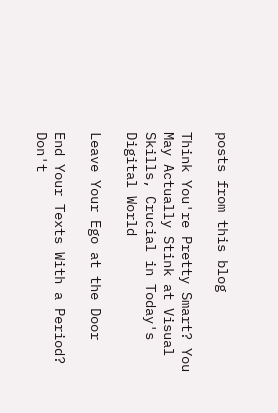posts from this blog

Think You're Pretty Smart? You May Actually Stink at Visual Skills, Crucial in Today's Digital World

Leave Your Ego at the Door

End Your Texts With a Period? Don't